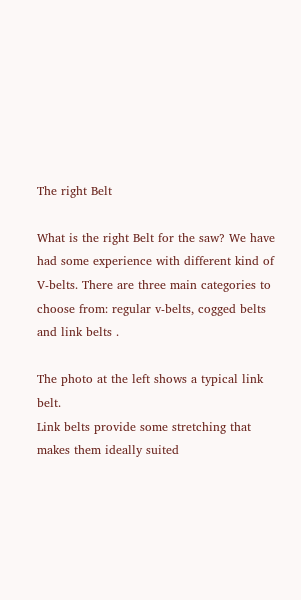The right Belt

What is the right Belt for the saw? We have had some experience with different kind of V-belts. There are three main categories to choose from: regular v-belts, cogged belts and link belts .

The photo at the left shows a typical link belt.
Link belts provide some stretching that makes them ideally suited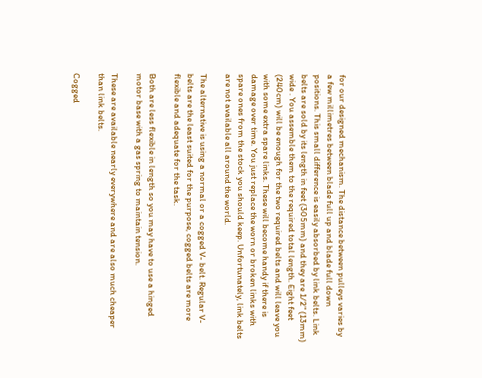for our designed mechanism. The distance between pulleys varies by a few millimetres between blade full up and blade full down positions. This small difference is easily absorbed by link belts. Link belts are sold by its length in feet (305mm) and they are 1/2" (13mm) wide . You assemble them to the required total length. Eight feet (240cm) will be enough for the two required belts and will leave you with some extra spare links. These will become handy if there is damage over time. You just replace the worn or broken links with spare ones from the stock you should keep. Unfortunately, link belts are not available all around the world.

The alternative is using a normal or a cogged V- belt. Regular V-belts are the least suited for the purpose, cogged belts are more flexible and adequate for the task.

Both are less flexible in length so you may have to use a hinged motor base with a gas spring to maintain tension.

These are available nearly everywhere and are also much cheaper than link belts.

Cogged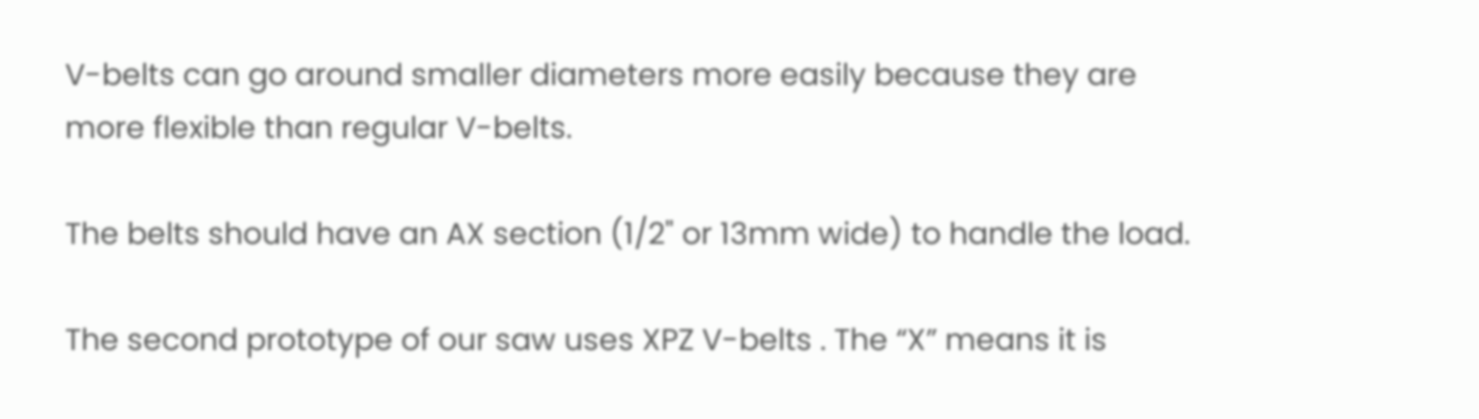V-belts can go around smaller diameters more easily because they are more flexible than regular V-belts.

The belts should have an AX section (1/2" or 13mm wide) to handle the load.

The second prototype of our saw uses XPZ V-belts . The “X” means it is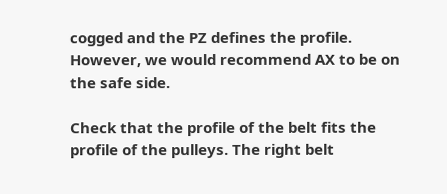cogged and the PZ defines the profile. However, we would recommend AX to be on the safe side.

Check that the profile of the belt fits the profile of the pulleys. The right belt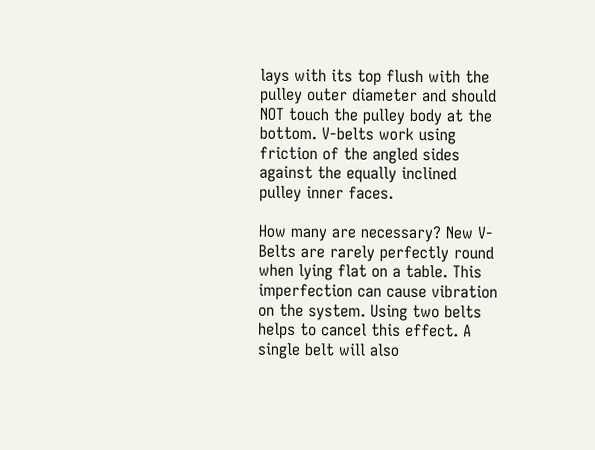lays with its top flush with the pulley outer diameter and should NOT touch the pulley body at the bottom. V-belts work using friction of the angled sides against the equally inclined pulley inner faces.

How many are necessary? New V-Belts are rarely perfectly round when lying flat on a table. This imperfection can cause vibration on the system. Using two belts helps to cancel this effect. A single belt will also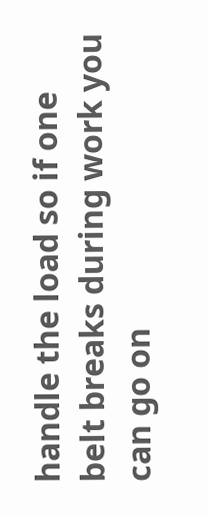handle the load so if one belt breaks during work you can go on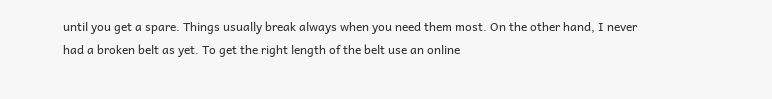until you get a spare. Things usually break always when you need them most. On the other hand, I never had a broken belt as yet. To get the right length of the belt use an online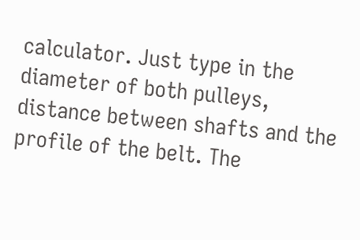calculator. Just type in the diameter of both pulleys, distance between shafts and the profile of the belt. The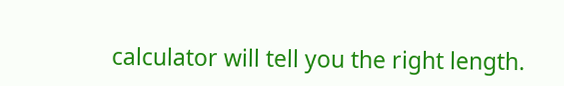calculator will tell you the right length.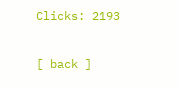Clicks: 2193

[ back ]